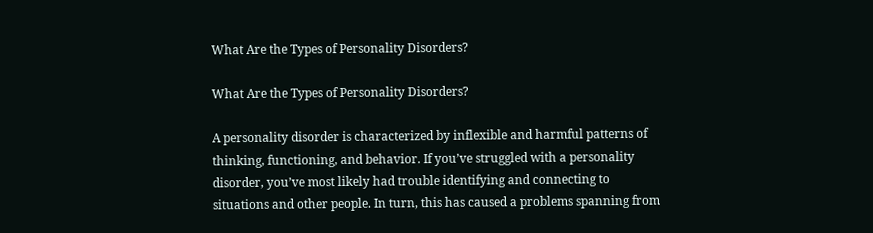What Are the Types of Personality Disorders?

What Are the Types of Personality Disorders?

A personality disorder is characterized by inflexible and harmful patterns of thinking, functioning, and behavior. If you’ve struggled with a personality disorder, you’ve most likely had trouble identifying and connecting to situations and other people. In turn, this has caused a problems spanning from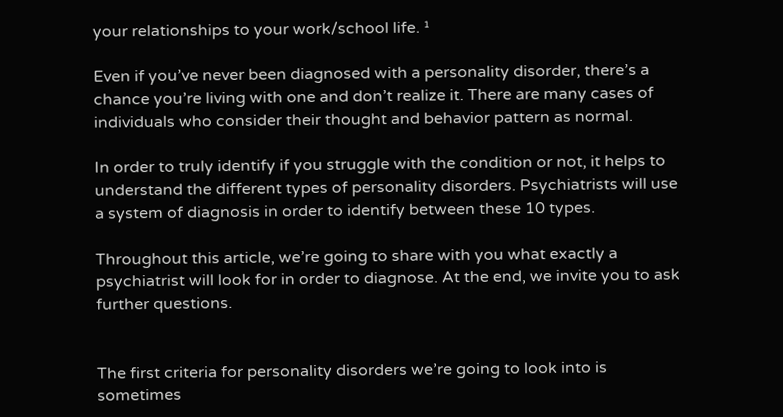your relationships to your work/school life. ¹

Even if you’ve never been diagnosed with a personality disorder, there’s a chance you’re living with one and don’t realize it. There are many cases of individuals who consider their thought and behavior pattern as normal.

In order to truly identify if you struggle with the condition or not, it helps to understand the different types of personality disorders. Psychiatrists will use a system of diagnosis in order to identify between these 10 types.

Throughout this article, we’re going to share with you what exactly a psychiatrist will look for in order to diagnose. At the end, we invite you to ask further questions.


The first criteria for personality disorders we’re going to look into is sometimes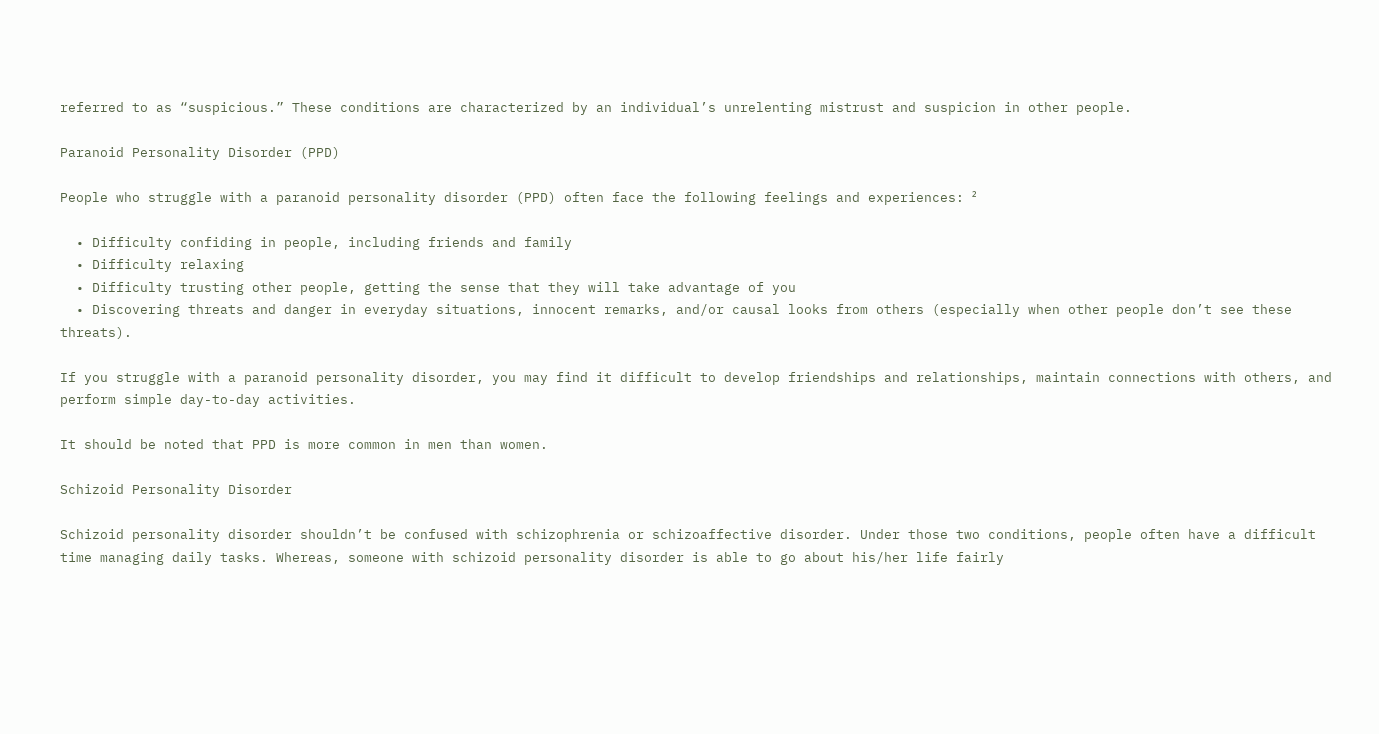referred to as “suspicious.” These conditions are characterized by an individual’s unrelenting mistrust and suspicion in other people.

Paranoid Personality Disorder (PPD)

People who struggle with a paranoid personality disorder (PPD) often face the following feelings and experiences: ²

  • Difficulty confiding in people, including friends and family
  • Difficulty relaxing
  • Difficulty trusting other people, getting the sense that they will take advantage of you
  • Discovering threats and danger in everyday situations, innocent remarks, and/or causal looks from others (especially when other people don’t see these threats).

If you struggle with a paranoid personality disorder, you may find it difficult to develop friendships and relationships, maintain connections with others, and perform simple day-to-day activities.

It should be noted that PPD is more common in men than women.

Schizoid Personality Disorder

Schizoid personality disorder shouldn’t be confused with schizophrenia or schizoaffective disorder. Under those two conditions, people often have a difficult time managing daily tasks. Whereas, someone with schizoid personality disorder is able to go about his/her life fairly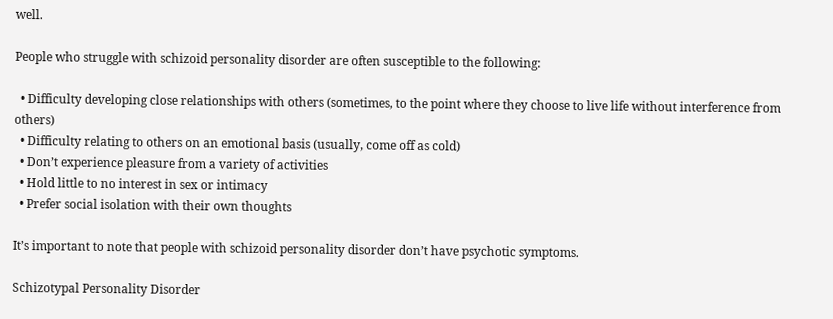well.

People who struggle with schizoid personality disorder are often susceptible to the following:

  • Difficulty developing close relationships with others (sometimes, to the point where they choose to live life without interference from others)
  • Difficulty relating to others on an emotional basis (usually, come off as cold)
  • Don’t experience pleasure from a variety of activities
  • Hold little to no interest in sex or intimacy
  • Prefer social isolation with their own thoughts

It’s important to note that people with schizoid personality disorder don’t have psychotic symptoms.

Schizotypal Personality Disorder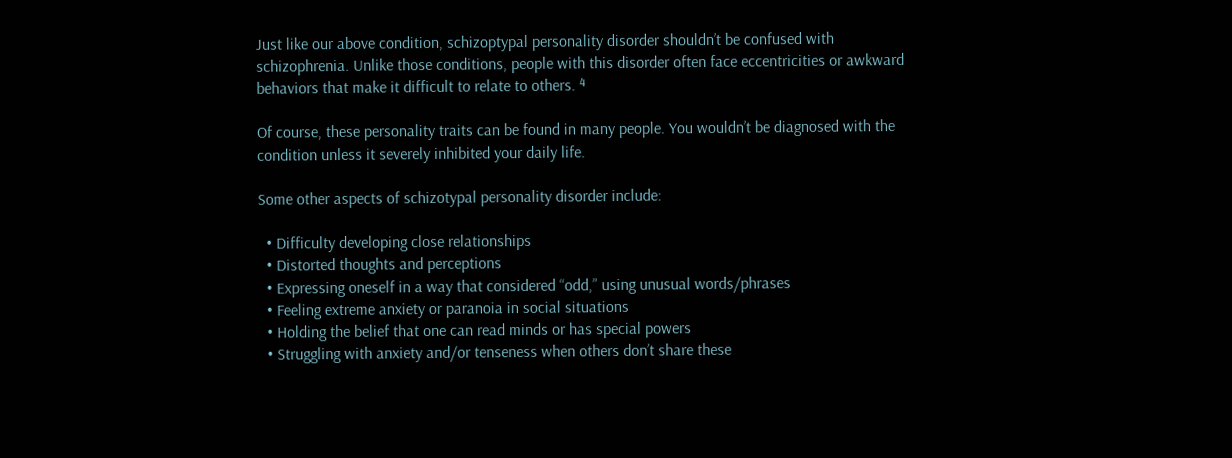Just like our above condition, schizoptypal personality disorder shouldn’t be confused with schizophrenia. Unlike those conditions, people with this disorder often face eccentricities or awkward behaviors that make it difficult to relate to others. ⁴

Of course, these personality traits can be found in many people. You wouldn’t be diagnosed with the condition unless it severely inhibited your daily life.

Some other aspects of schizotypal personality disorder include:

  • Difficulty developing close relationships
  • Distorted thoughts and perceptions
  • Expressing oneself in a way that considered “odd,” using unusual words/phrases
  • Feeling extreme anxiety or paranoia in social situations
  • Holding the belief that one can read minds or has special powers
  • Struggling with anxiety and/or tenseness when others don’t share these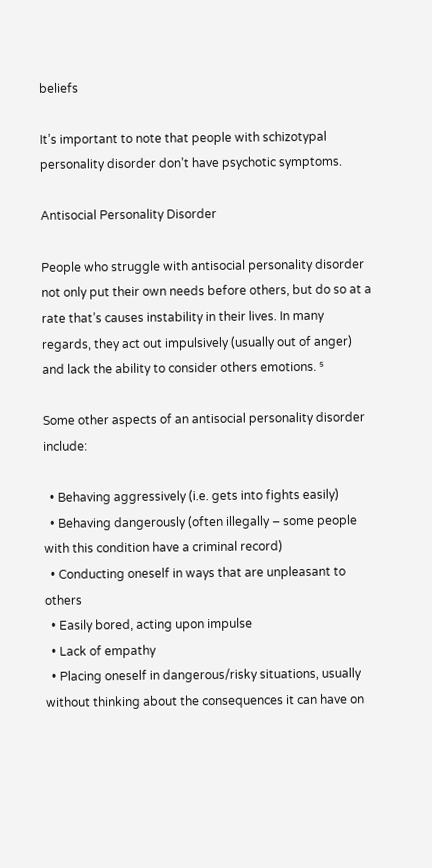beliefs

It’s important to note that people with schizotypal personality disorder don’t have psychotic symptoms.

Antisocial Personality Disorder

People who struggle with antisocial personality disorder not only put their own needs before others, but do so at a rate that’s causes instability in their lives. In many regards, they act out impulsively (usually out of anger) and lack the ability to consider others emotions. ⁵

Some other aspects of an antisocial personality disorder include:

  • Behaving aggressively (i.e. gets into fights easily)
  • Behaving dangerously (often illegally – some people with this condition have a criminal record)
  • Conducting oneself in ways that are unpleasant to others
  • Easily bored, acting upon impulse
  • Lack of empathy
  • Placing oneself in dangerous/risky situations, usually without thinking about the consequences it can have on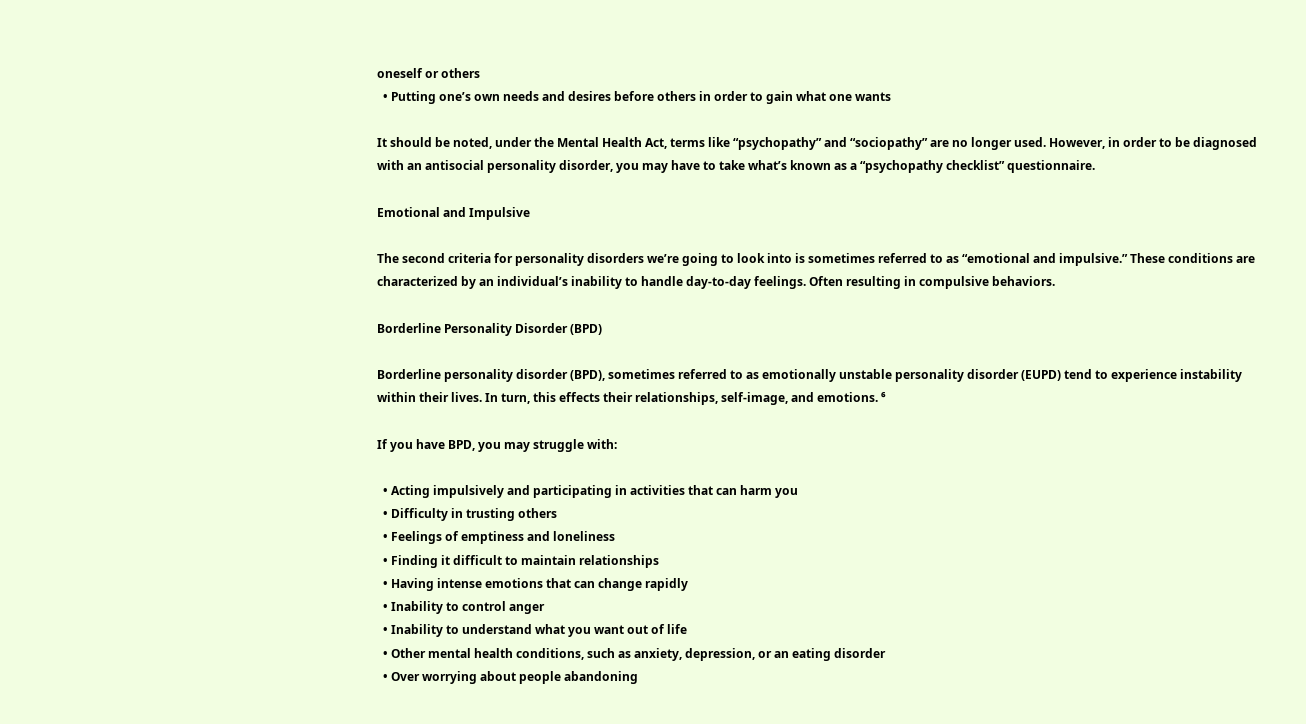oneself or others
  • Putting one’s own needs and desires before others in order to gain what one wants

It should be noted, under the Mental Health Act, terms like “psychopathy” and “sociopathy” are no longer used. However, in order to be diagnosed with an antisocial personality disorder, you may have to take what’s known as a “psychopathy checklist” questionnaire.

Emotional and Impulsive

The second criteria for personality disorders we’re going to look into is sometimes referred to as “emotional and impulsive.” These conditions are characterized by an individual’s inability to handle day-to-day feelings. Often resulting in compulsive behaviors.

Borderline Personality Disorder (BPD)

Borderline personality disorder (BPD), sometimes referred to as emotionally unstable personality disorder (EUPD) tend to experience instability within their lives. In turn, this effects their relationships, self-image, and emotions. ⁶

If you have BPD, you may struggle with:

  • Acting impulsively and participating in activities that can harm you
  • Difficulty in trusting others
  • Feelings of emptiness and loneliness
  • Finding it difficult to maintain relationships
  • Having intense emotions that can change rapidly
  • Inability to control anger
  • Inability to understand what you want out of life
  • Other mental health conditions, such as anxiety, depression, or an eating disorder
  • Over worrying about people abandoning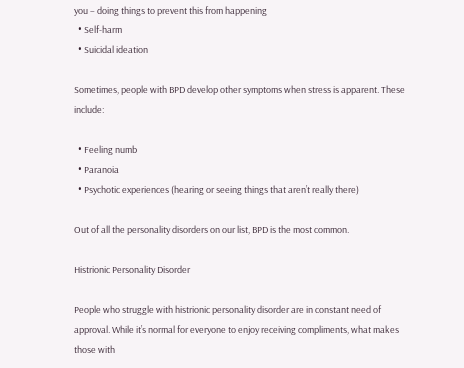you – doing things to prevent this from happening
  • Self-harm
  • Suicidal ideation

Sometimes, people with BPD develop other symptoms when stress is apparent. These include:

  • Feeling numb
  • Paranoia
  • Psychotic experiences (hearing or seeing things that aren’t really there)

Out of all the personality disorders on our list, BPD is the most common.

Histrionic Personality Disorder

People who struggle with histrionic personality disorder are in constant need of approval. While it’s normal for everyone to enjoy receiving compliments, what makes those with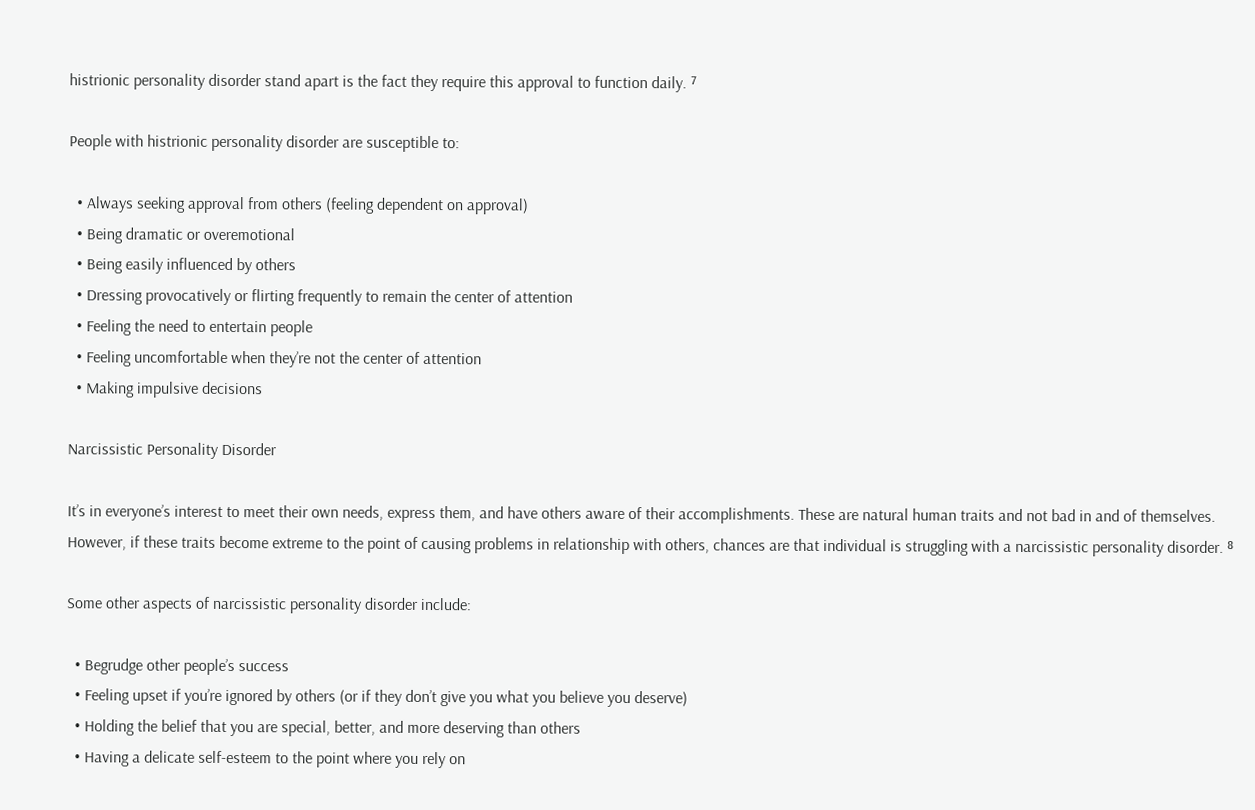histrionic personality disorder stand apart is the fact they require this approval to function daily. ⁷

People with histrionic personality disorder are susceptible to:

  • Always seeking approval from others (feeling dependent on approval)
  • Being dramatic or overemotional
  • Being easily influenced by others
  • Dressing provocatively or flirting frequently to remain the center of attention
  • Feeling the need to entertain people
  • Feeling uncomfortable when they’re not the center of attention
  • Making impulsive decisions

Narcissistic Personality Disorder

It’s in everyone’s interest to meet their own needs, express them, and have others aware of their accomplishments. These are natural human traits and not bad in and of themselves. However, if these traits become extreme to the point of causing problems in relationship with others, chances are that individual is struggling with a narcissistic personality disorder. ⁸

Some other aspects of narcissistic personality disorder include:

  • Begrudge other people’s success
  • Feeling upset if you’re ignored by others (or if they don’t give you what you believe you deserve)
  • Holding the belief that you are special, better, and more deserving than others
  • Having a delicate self-esteem to the point where you rely on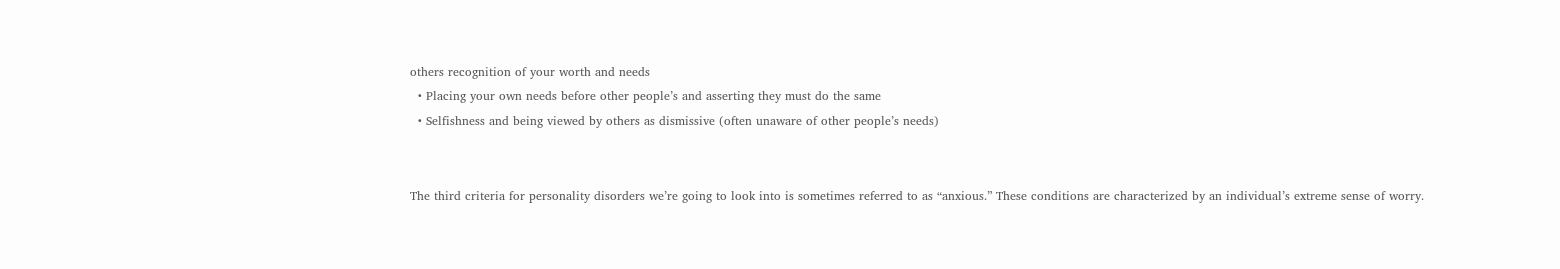others recognition of your worth and needs
  • Placing your own needs before other people’s and asserting they must do the same
  • Selfishness and being viewed by others as dismissive (often unaware of other people’s needs)


The third criteria for personality disorders we’re going to look into is sometimes referred to as “anxious.” These conditions are characterized by an individual’s extreme sense of worry.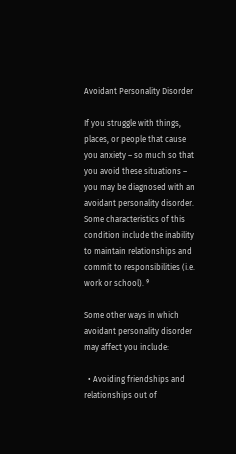Avoidant Personality Disorder

If you struggle with things, places, or people that cause you anxiety – so much so that you avoid these situations – you may be diagnosed with an avoidant personality disorder. Some characteristics of this condition include the inability to maintain relationships and commit to responsibilities (i.e. work or school). ⁹

Some other ways in which avoidant personality disorder may affect you include:

  • Avoiding friendships and relationships out of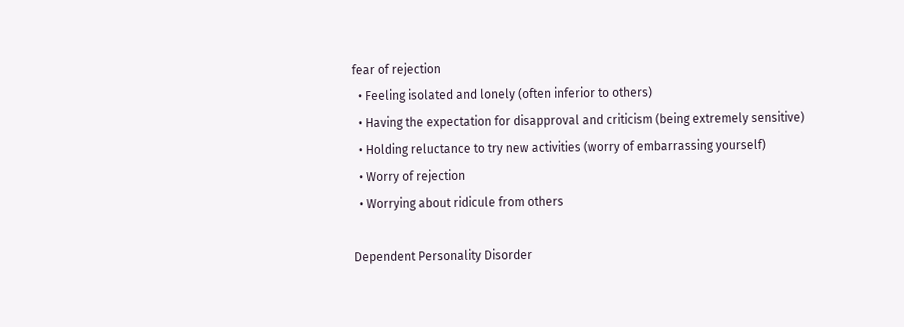fear of rejection
  • Feeling isolated and lonely (often inferior to others)
  • Having the expectation for disapproval and criticism (being extremely sensitive)
  • Holding reluctance to try new activities (worry of embarrassing yourself)
  • Worry of rejection
  • Worrying about ridicule from others

Dependent Personality Disorder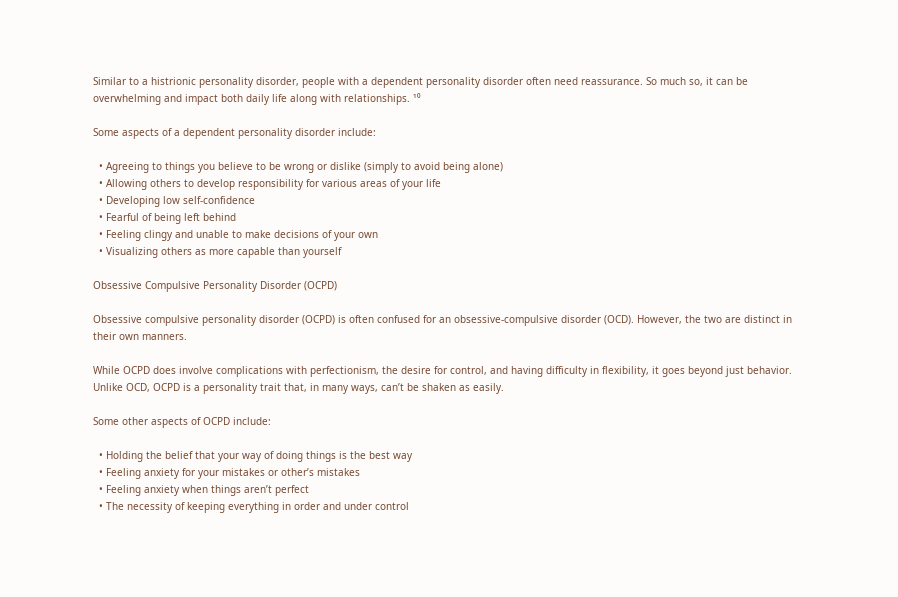Similar to a histrionic personality disorder, people with a dependent personality disorder often need reassurance. So much so, it can be overwhelming and impact both daily life along with relationships. ¹⁰

Some aspects of a dependent personality disorder include:

  • Agreeing to things you believe to be wrong or dislike (simply to avoid being alone)
  • Allowing others to develop responsibility for various areas of your life
  • Developing low self-confidence
  • Fearful of being left behind
  • Feeling clingy and unable to make decisions of your own
  • Visualizing others as more capable than yourself

Obsessive Compulsive Personality Disorder (OCPD)

Obsessive compulsive personality disorder (OCPD) is often confused for an obsessive-compulsive disorder (OCD). However, the two are distinct in their own manners.

While OCPD does involve complications with perfectionism, the desire for control, and having difficulty in flexibility, it goes beyond just behavior. Unlike OCD, OCPD is a personality trait that, in many ways, can’t be shaken as easily.

Some other aspects of OCPD include:

  • Holding the belief that your way of doing things is the best way
  • Feeling anxiety for your mistakes or other’s mistakes
  • Feeling anxiety when things aren’t perfect
  • The necessity of keeping everything in order and under control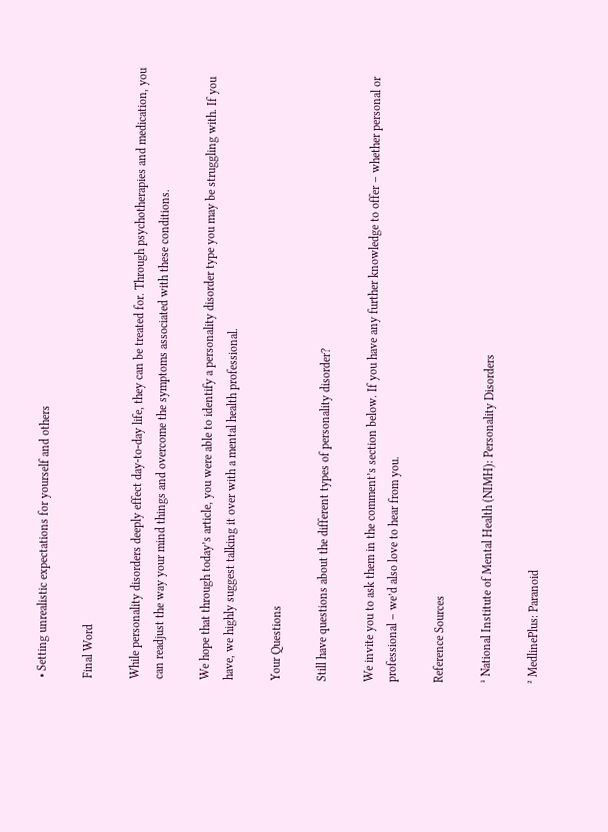• Setting unrealistic expectations for yourself and others

Final Word

While personality disorders deeply effect day-to-day life, they can be treated for. Through psychotherapies and medication, you can readjust the way your mind things and overcome the symptoms associated with these conditions.

We hope that through today’s article, you were able to identify a personality disorder type you may be struggling with. If you have, we highly suggest talking it over with a mental health professional.

Your Questions

Still have questions about the different types of personality disorder?

We invite you to ask them in the comment’s section below. If you have any further knowledge to offer – whether personal or professional – we’d also love to hear from you.

Reference Sources

¹ National Institute of Mental Health (NIMH): Personality Disorders

² MedlinePlus: Paranoid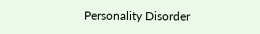Personality Disorder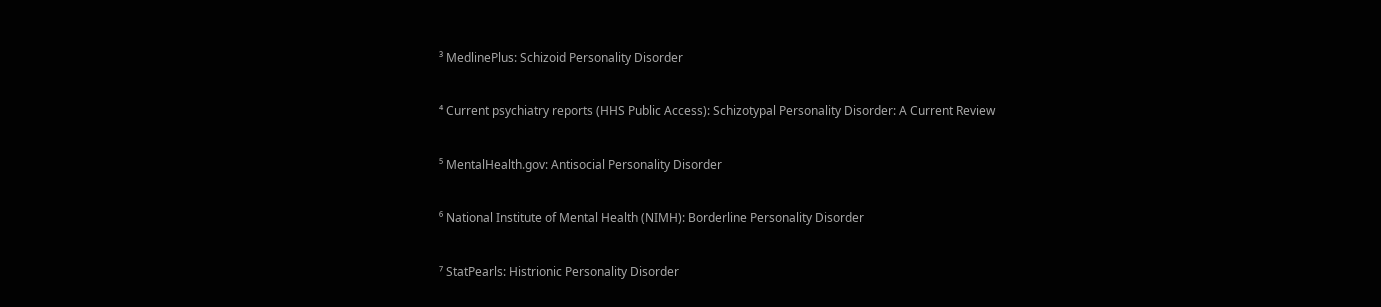³ MedlinePlus: Schizoid Personality Disorder

⁴ Current psychiatry reports (HHS Public Access): Schizotypal Personality Disorder: A Current Review

⁵ MentalHealth.gov: Antisocial Personality Disorder

⁶ National Institute of Mental Health (NIMH): Borderline Personality Disorder

⁷ StatPearls: Histrionic Personality Disorder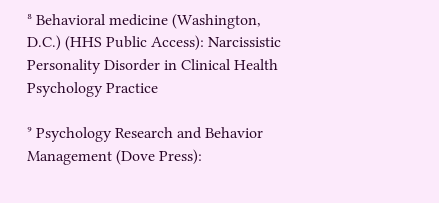⁸ Behavioral medicine (Washington, D.C.) (HHS Public Access): Narcissistic Personality Disorder in Clinical Health Psychology Practice

⁹ Psychology Research and Behavior Management (Dove Press):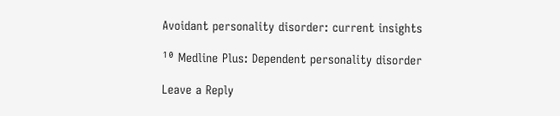Avoidant personality disorder: current insights

¹⁰ Medline Plus: Dependent personality disorder

Leave a Reply